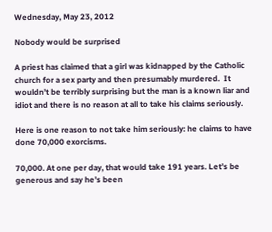Wednesday, May 23, 2012

Nobody would be surprised

A priest has claimed that a girl was kidnapped by the Catholic church for a sex party and then presumably murdered.  It wouldn’t be terribly surprising but the man is a known liar and idiot and there is no reason at all to take his claims seriously.

Here is one reason to not take him seriously: he claims to have done 70,000 exorcisms.

70,000. At one per day, that would take 191 years. Let’s be generous and say he’s been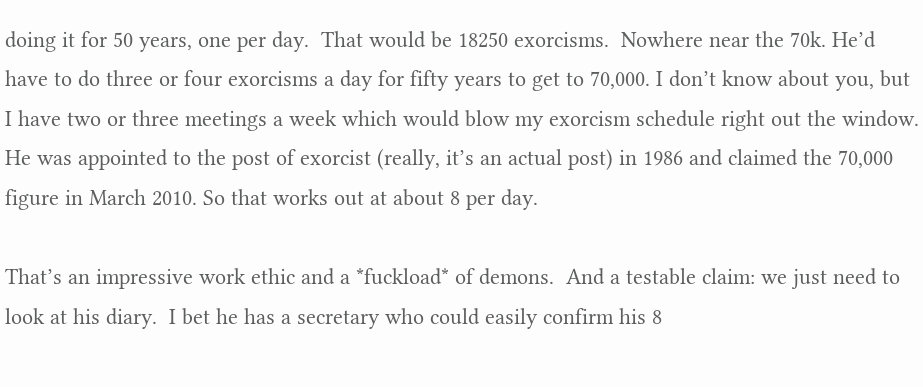doing it for 50 years, one per day.  That would be 18250 exorcisms.  Nowhere near the 70k. He’d have to do three or four exorcisms a day for fifty years to get to 70,000. I don’t know about you, but I have two or three meetings a week which would blow my exorcism schedule right out the window. He was appointed to the post of exorcist (really, it’s an actual post) in 1986 and claimed the 70,000 figure in March 2010. So that works out at about 8 per day.

That’s an impressive work ethic and a *fuckload* of demons.  And a testable claim: we just need to look at his diary.  I bet he has a secretary who could easily confirm his 8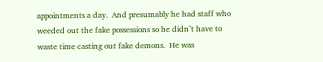appointments a day.  And presumably he had staff who weeded out the fake possessions so he didn’t have to waste time casting out fake demons.  He was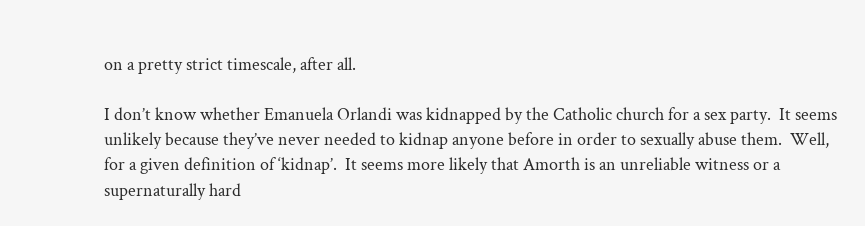on a pretty strict timescale, after all.

I don’t know whether Emanuela Orlandi was kidnapped by the Catholic church for a sex party.  It seems unlikely because they’ve never needed to kidnap anyone before in order to sexually abuse them.  Well, for a given definition of ‘kidnap’.  It seems more likely that Amorth is an unreliable witness or a supernaturally hard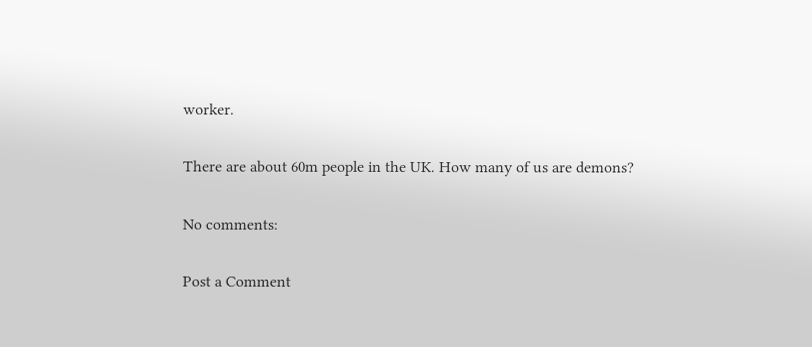worker.

There are about 60m people in the UK. How many of us are demons?

No comments:

Post a Comment